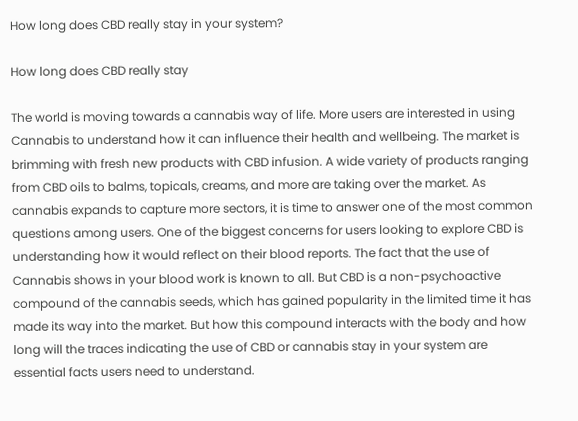How long does CBD really stay in your system?

How long does CBD really stay

The world is moving towards a cannabis way of life. More users are interested in using Cannabis to understand how it can influence their health and wellbeing. The market is brimming with fresh new products with CBD infusion. A wide variety of products ranging from CBD oils to balms, topicals, creams, and more are taking over the market. As cannabis expands to capture more sectors, it is time to answer one of the most common questions among users. One of the biggest concerns for users looking to explore CBD is understanding how it would reflect on their blood reports. The fact that the use of Cannabis shows in your blood work is known to all. But CBD is a non-psychoactive compound of the cannabis seeds, which has gained popularity in the limited time it has made its way into the market. But how this compound interacts with the body and how long will the traces indicating the use of CBD or cannabis stay in your system are essential facts users need to understand.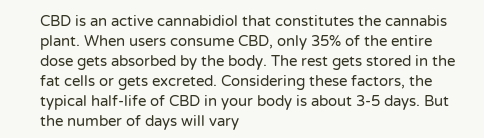CBD is an active cannabidiol that constitutes the cannabis plant. When users consume CBD, only 35% of the entire dose gets absorbed by the body. The rest gets stored in the fat cells or gets excreted. Considering these factors, the typical half-life of CBD in your body is about 3-5 days. But the number of days will vary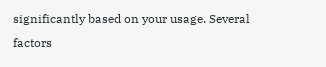significantly based on your usage. Several factors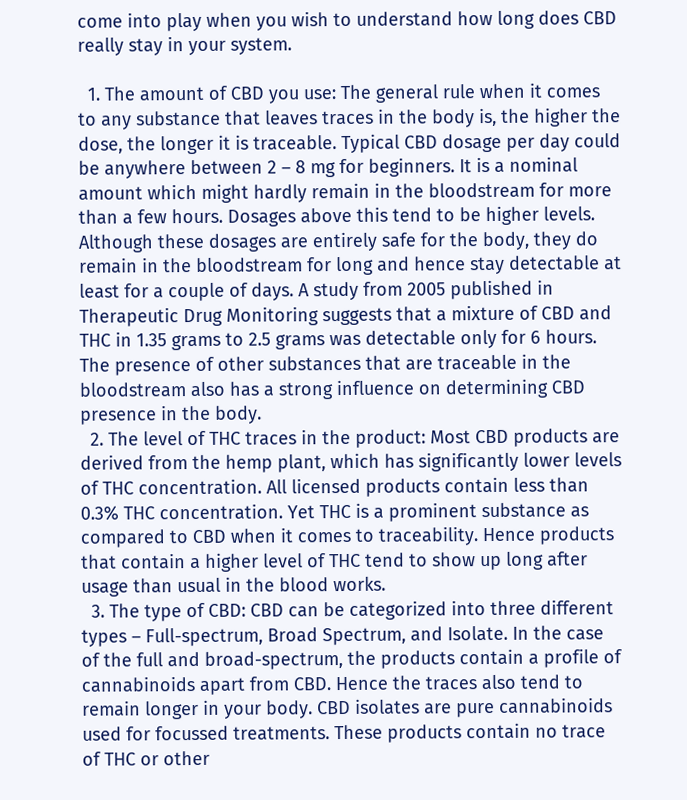come into play when you wish to understand how long does CBD really stay in your system.

  1. The amount of CBD you use: The general rule when it comes to any substance that leaves traces in the body is, the higher the dose, the longer it is traceable. Typical CBD dosage per day could be anywhere between 2 – 8 mg for beginners. It is a nominal amount which might hardly remain in the bloodstream for more than a few hours. Dosages above this tend to be higher levels. Although these dosages are entirely safe for the body, they do remain in the bloodstream for long and hence stay detectable at least for a couple of days. A study from 2005 published in Therapeutic Drug Monitoring suggests that a mixture of CBD and THC in 1.35 grams to 2.5 grams was detectable only for 6 hours. The presence of other substances that are traceable in the bloodstream also has a strong influence on determining CBD presence in the body.
  2. The level of THC traces in the product: Most CBD products are derived from the hemp plant, which has significantly lower levels of THC concentration. All licensed products contain less than 0.3% THC concentration. Yet THC is a prominent substance as compared to CBD when it comes to traceability. Hence products that contain a higher level of THC tend to show up long after usage than usual in the blood works.
  3. The type of CBD: CBD can be categorized into three different types – Full-spectrum, Broad Spectrum, and Isolate. In the case of the full and broad-spectrum, the products contain a profile of cannabinoids apart from CBD. Hence the traces also tend to remain longer in your body. CBD isolates are pure cannabinoids used for focussed treatments. These products contain no trace of THC or other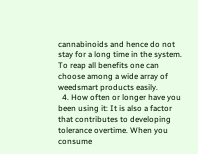cannabinoids and hence do not stay for a long time in the system. To reap all benefits one can choose among a wide array of weedsmart products easily.
  4. How often or longer have you been using it: It is also a factor that contributes to developing tolerance overtime. When you consume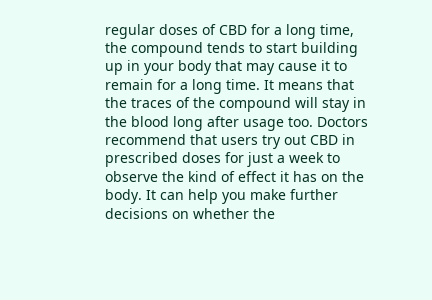regular doses of CBD for a long time, the compound tends to start building up in your body that may cause it to remain for a long time. It means that the traces of the compound will stay in the blood long after usage too. Doctors recommend that users try out CBD in prescribed doses for just a week to observe the kind of effect it has on the body. It can help you make further decisions on whether the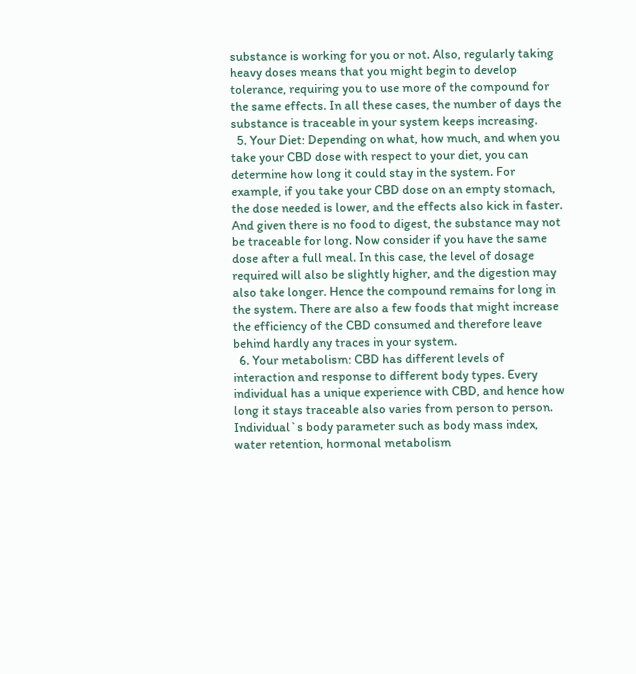substance is working for you or not. Also, regularly taking heavy doses means that you might begin to develop tolerance, requiring you to use more of the compound for the same effects. In all these cases, the number of days the substance is traceable in your system keeps increasing.
  5. Your Diet: Depending on what, how much, and when you take your CBD dose with respect to your diet, you can determine how long it could stay in the system. For example, if you take your CBD dose on an empty stomach, the dose needed is lower, and the effects also kick in faster. And given there is no food to digest, the substance may not be traceable for long. Now consider if you have the same dose after a full meal. In this case, the level of dosage required will also be slightly higher, and the digestion may also take longer. Hence the compound remains for long in the system. There are also a few foods that might increase the efficiency of the CBD consumed and therefore leave behind hardly any traces in your system.
  6. Your metabolism: CBD has different levels of interaction and response to different body types. Every individual has a unique experience with CBD, and hence how long it stays traceable also varies from person to person. Individual`s body parameter such as body mass index, water retention, hormonal metabolism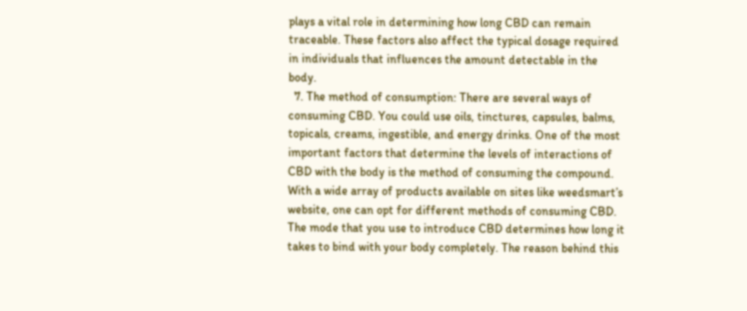plays a vital role in determining how long CBD can remain traceable. These factors also affect the typical dosage required in individuals that influences the amount detectable in the body.
  7. The method of consumption: There are several ways of consuming CBD. You could use oils, tinctures, capsules, balms, topicals, creams, ingestible, and energy drinks. One of the most important factors that determine the levels of interactions of CBD with the body is the method of consuming the compound. With a wide array of products available on sites like weedsmart’s website, one can opt for different methods of consuming CBD. The mode that you use to introduce CBD determines how long it takes to bind with your body completely. The reason behind this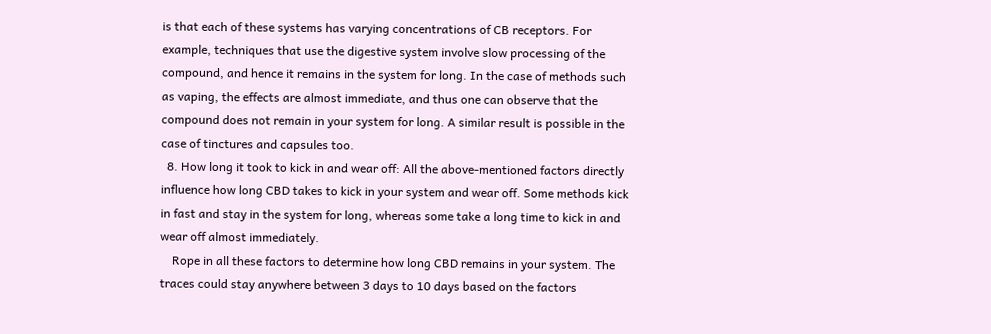is that each of these systems has varying concentrations of CB receptors. For example, techniques that use the digestive system involve slow processing of the compound, and hence it remains in the system for long. In the case of methods such as vaping, the effects are almost immediate, and thus one can observe that the compound does not remain in your system for long. A similar result is possible in the case of tinctures and capsules too.
  8. How long it took to kick in and wear off: All the above-mentioned factors directly influence how long CBD takes to kick in your system and wear off. Some methods kick in fast and stay in the system for long, whereas some take a long time to kick in and wear off almost immediately.
    Rope in all these factors to determine how long CBD remains in your system. The traces could stay anywhere between 3 days to 10 days based on the factors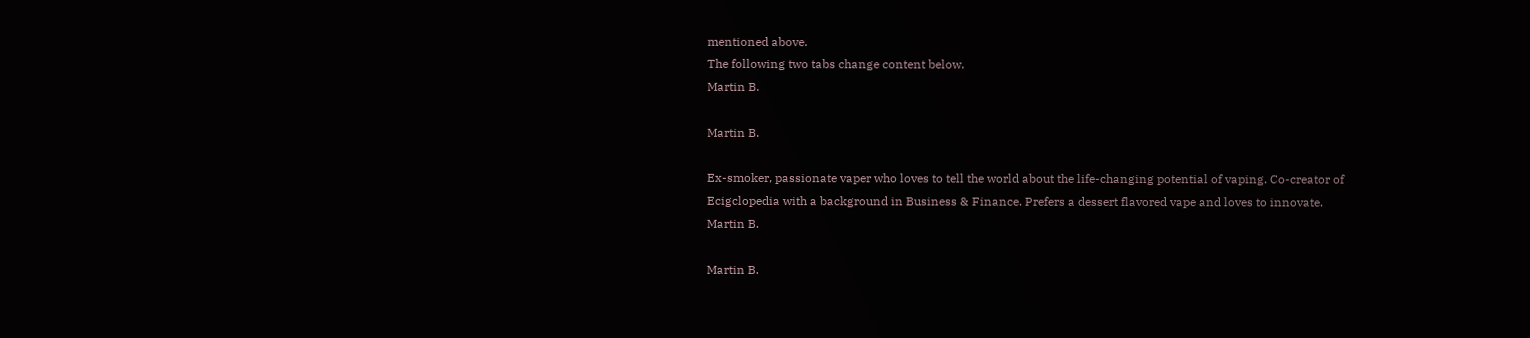mentioned above.
The following two tabs change content below.
Martin B.

Martin B.

Ex-smoker, passionate vaper who loves to tell the world about the life-changing potential of vaping. Co-creator of Ecigclopedia with a background in Business & Finance. Prefers a dessert flavored vape and loves to innovate.
Martin B.

Martin B.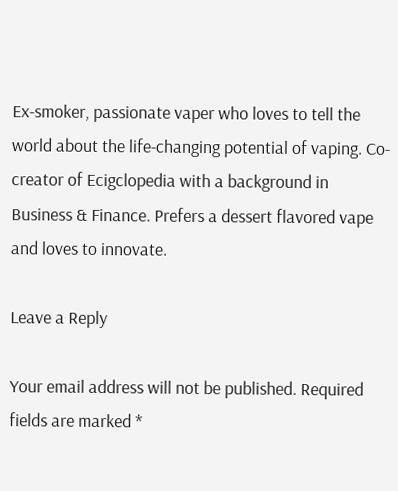Ex-smoker, passionate vaper who loves to tell the world about the life-changing potential of vaping. Co-creator of Ecigclopedia with a background in Business & Finance. Prefers a dessert flavored vape and loves to innovate.

Leave a Reply

Your email address will not be published. Required fields are marked *